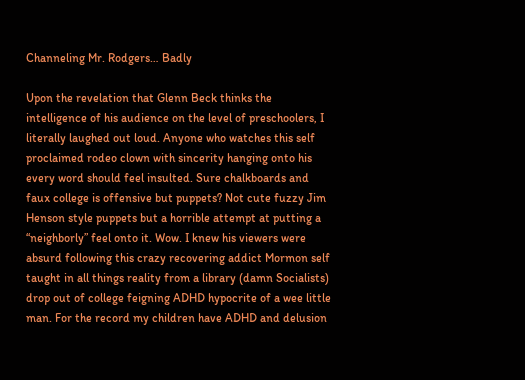Channeling Mr. Rodgers… Badly

Upon the revelation that Glenn Beck thinks the intelligence of his audience on the level of preschoolers, I literally laughed out loud. Anyone who watches this self proclaimed rodeo clown with sincerity hanging onto his every word should feel insulted. Sure chalkboards and faux college is offensive but puppets? Not cute fuzzy Jim Henson style puppets but a horrible attempt at putting a “neighborly” feel onto it. Wow. I knew his viewers were absurd following this crazy recovering addict Mormon self taught in all things reality from a library (damn Socialists) drop out of college feigning ADHD hypocrite of a wee little man. For the record my children have ADHD and delusion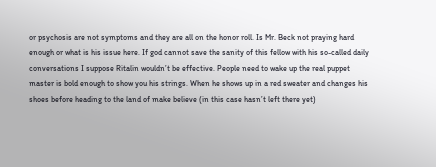or psychosis are not symptoms and they are all on the honor roll. Is Mr. Beck not praying hard enough or what is his issue here. If god cannot save the sanity of this fellow with his so-called daily conversations I suppose Ritalin wouldn’t be effective. People need to wake up the real puppet master is bold enough to show you his strings. When he shows up in a red sweater and changes his shoes before heading to the land of make believe (in this case hasn’t left there yet)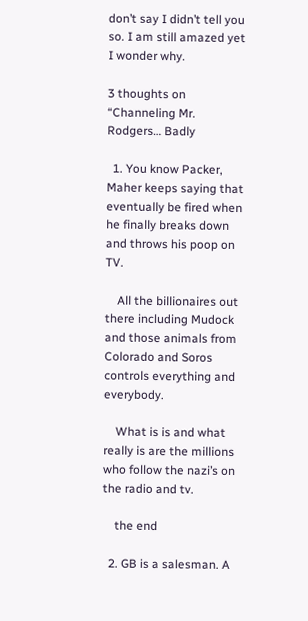don’t say I didn’t tell you so. I am still amazed yet I wonder why.

3 thoughts on “Channeling Mr. Rodgers… Badly

  1. You know Packer, Maher keeps saying that eventually be fired when he finally breaks down and throws his poop on TV.

    All the billionaires out there including Mudock and those animals from Colorado and Soros controls everything and everybody.

    What is is and what really is are the millions who follow the nazi’s on the radio and tv.

    the end

  2. GB is a salesman. A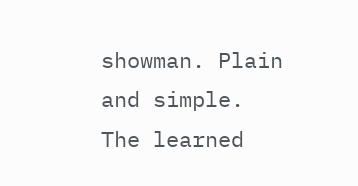showman. Plain and simple. The learned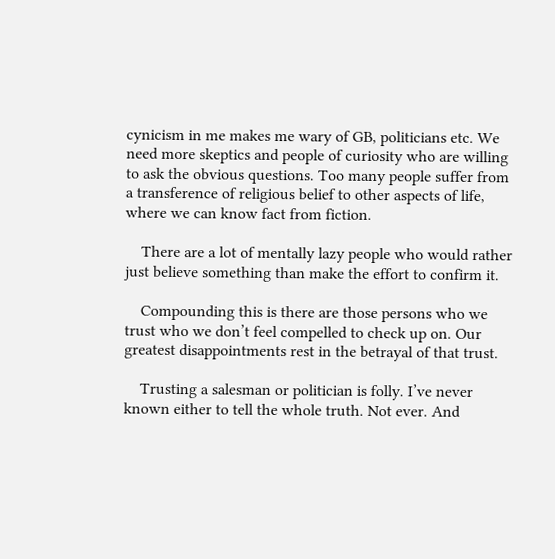cynicism in me makes me wary of GB, politicians etc. We need more skeptics and people of curiosity who are willing to ask the obvious questions. Too many people suffer from a transference of religious belief to other aspects of life, where we can know fact from fiction.

    There are a lot of mentally lazy people who would rather just believe something than make the effort to confirm it.

    Compounding this is there are those persons who we trust who we don’t feel compelled to check up on. Our greatest disappointments rest in the betrayal of that trust.

    Trusting a salesman or politician is folly. I’ve never known either to tell the whole truth. Not ever. And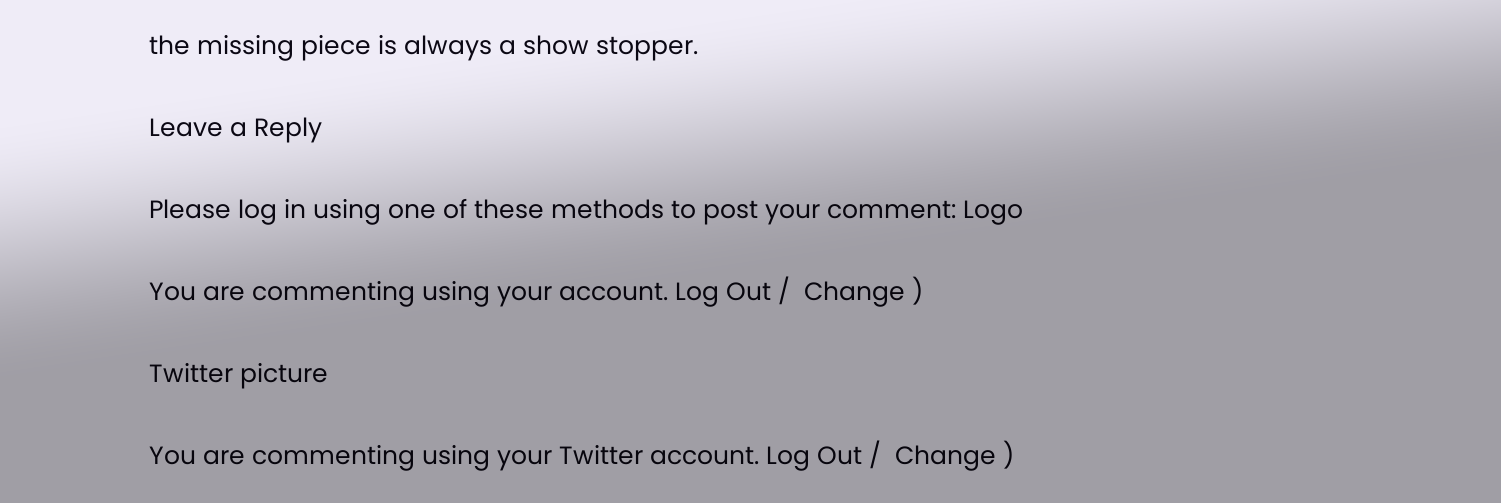the missing piece is always a show stopper.

Leave a Reply

Please log in using one of these methods to post your comment: Logo

You are commenting using your account. Log Out /  Change )

Twitter picture

You are commenting using your Twitter account. Log Out /  Change )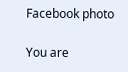Facebook photo

You are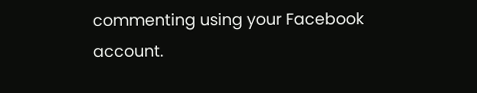commenting using your Facebook account.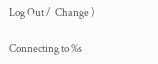Log Out /  Change )

Connecting to %s